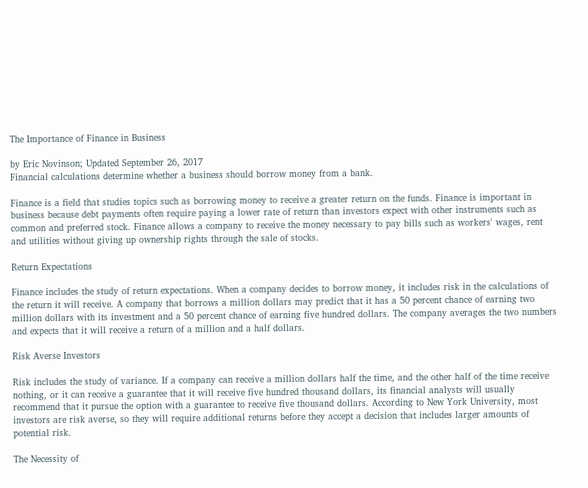The Importance of Finance in Business

by Eric Novinson; Updated September 26, 2017
Financial calculations determine whether a business should borrow money from a bank.

Finance is a field that studies topics such as borrowing money to receive a greater return on the funds. Finance is important in business because debt payments often require paying a lower rate of return than investors expect with other instruments such as common and preferred stock. Finance allows a company to receive the money necessary to pay bills such as workers' wages, rent and utilities without giving up ownership rights through the sale of stocks.

Return Expectations

Finance includes the study of return expectations. When a company decides to borrow money, it includes risk in the calculations of the return it will receive. A company that borrows a million dollars may predict that it has a 50 percent chance of earning two million dollars with its investment and a 50 percent chance of earning five hundred dollars. The company averages the two numbers and expects that it will receive a return of a million and a half dollars.

Risk Averse Investors

Risk includes the study of variance. If a company can receive a million dollars half the time, and the other half of the time receive nothing, or it can receive a guarantee that it will receive five hundred thousand dollars, its financial analysts will usually recommend that it pursue the option with a guarantee to receive five thousand dollars. According to New York University, most investors are risk averse, so they will require additional returns before they accept a decision that includes larger amounts of potential risk.

The Necessity of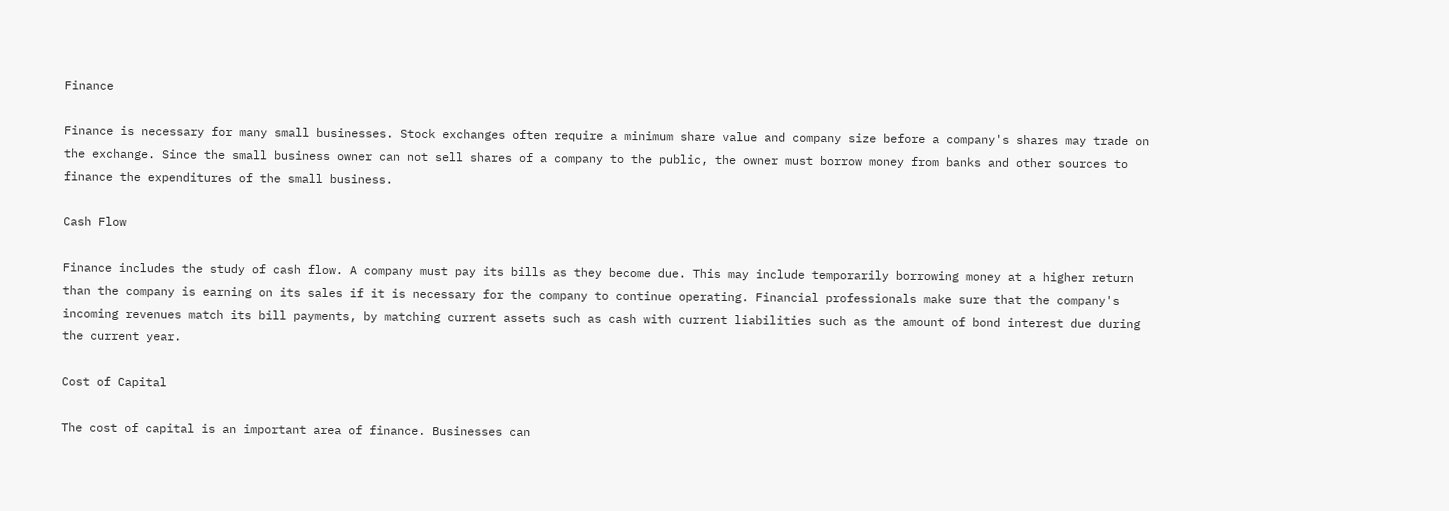Finance

Finance is necessary for many small businesses. Stock exchanges often require a minimum share value and company size before a company's shares may trade on the exchange. Since the small business owner can not sell shares of a company to the public, the owner must borrow money from banks and other sources to finance the expenditures of the small business.

Cash Flow

Finance includes the study of cash flow. A company must pay its bills as they become due. This may include temporarily borrowing money at a higher return than the company is earning on its sales if it is necessary for the company to continue operating. Financial professionals make sure that the company's incoming revenues match its bill payments, by matching current assets such as cash with current liabilities such as the amount of bond interest due during the current year.

Cost of Capital

The cost of capital is an important area of finance. Businesses can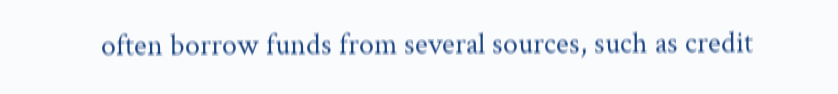often borrow funds from several sources, such as credit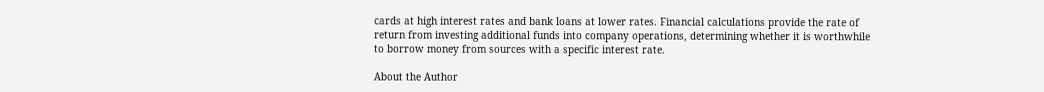cards at high interest rates and bank loans at lower rates. Financial calculations provide the rate of return from investing additional funds into company operations, determining whether it is worthwhile to borrow money from sources with a specific interest rate.

About the Author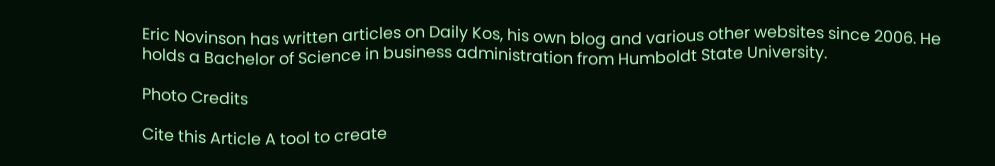Eric Novinson has written articles on Daily Kos, his own blog and various other websites since 2006. He holds a Bachelor of Science in business administration from Humboldt State University.

Photo Credits

Cite this Article A tool to create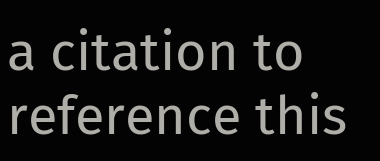a citation to reference this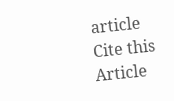article Cite this Article